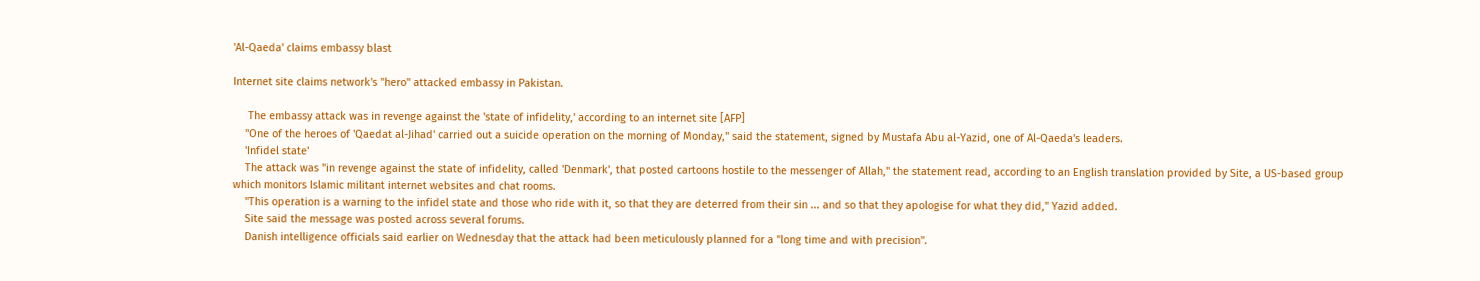'Al-Qaeda' claims embassy blast

Internet site claims network's "hero" attacked embassy in Pakistan.

     The embassy attack was in revenge against the 'state of infidelity,' according to an internet site [AFP]
    "One of the heroes of 'Qaedat al-Jihad' carried out a suicide operation on the morning of Monday," said the statement, signed by Mustafa Abu al-Yazid, one of Al-Qaeda's leaders.
    'Infidel state'
    The attack was "in revenge against the state of infidelity, called 'Denmark', that posted cartoons hostile to the messenger of Allah," the statement read, according to an English translation provided by Site, a US-based group which monitors Islamic militant internet websites and chat rooms.
    "This operation is a warning to the infidel state and those who ride with it, so that they are deterred from their sin ... and so that they apologise for what they did," Yazid added.
    Site said the message was posted across several forums.
    Danish intelligence officials said earlier on Wednesday that the attack had been meticulously planned for a "long time and with precision".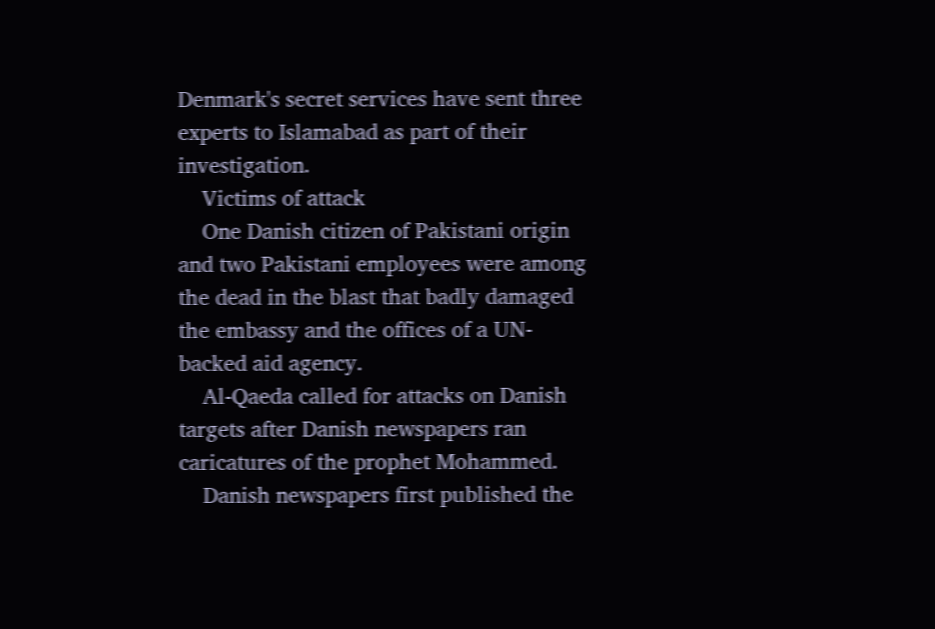Denmark's secret services have sent three experts to Islamabad as part of their investigation.
    Victims of attack
    One Danish citizen of Pakistani origin and two Pakistani employees were among the dead in the blast that badly damaged the embassy and the offices of a UN-backed aid agency.
    Al-Qaeda called for attacks on Danish targets after Danish newspapers ran caricatures of the prophet Mohammed.
    Danish newspapers first published the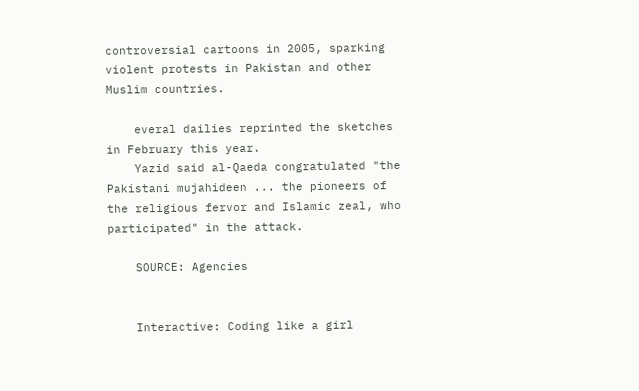controversial cartoons in 2005, sparking violent protests in Pakistan and other Muslim countries.

    everal dailies reprinted the sketches in February this year.
    Yazid said al-Qaeda congratulated "the Pakistani mujahideen ... the pioneers of the religious fervor and Islamic zeal, who participated" in the attack.

    SOURCE: Agencies


    Interactive: Coding like a girl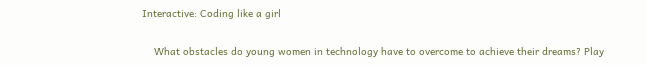Interactive: Coding like a girl

    What obstacles do young women in technology have to overcome to achieve their dreams? Play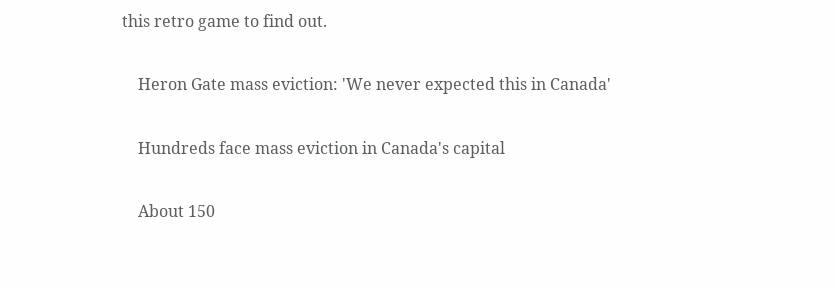this retro game to find out.

    Heron Gate mass eviction: 'We never expected this in Canada'

    Hundreds face mass eviction in Canada's capital

    About 150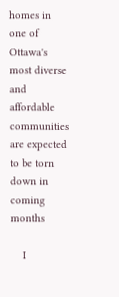homes in one of Ottawa's most diverse and affordable communities are expected to be torn down in coming months

    I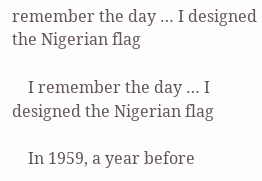remember the day … I designed the Nigerian flag

    I remember the day … I designed the Nigerian flag

    In 1959, a year before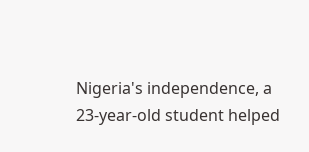Nigeria's independence, a 23-year-old student helped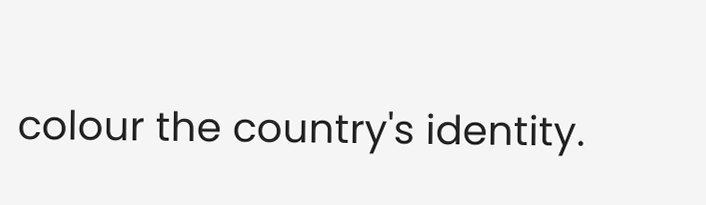colour the country's identity.